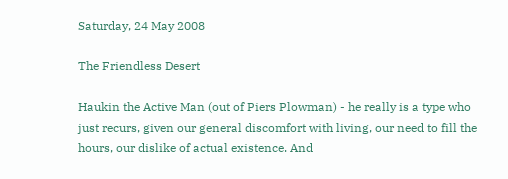Saturday, 24 May 2008

The Friendless Desert

Haukin the Active Man (out of Piers Plowman) - he really is a type who just recurs, given our general discomfort with living, our need to fill the hours, our dislike of actual existence. And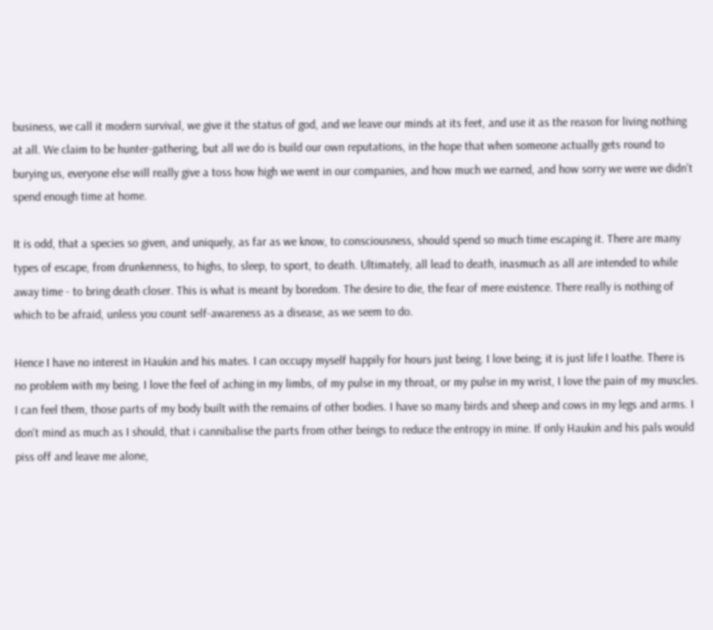business, we call it modern survival, we give it the status of god, and we leave our minds at its feet, and use it as the reason for living nothing at all. We claim to be hunter-gathering, but all we do is build our own reputations, in the hope that when someone actually gets round to burying us, everyone else will really give a toss how high we went in our companies, and how much we earned, and how sorry we were we didn't spend enough time at home.

It is odd, that a species so given, and uniquely, as far as we know, to consciousness, should spend so much time escaping it. There are many types of escape, from drunkenness, to highs, to sleep, to sport, to death. Ultimately, all lead to death, inasmuch as all are intended to while away time - to bring death closer. This is what is meant by boredom. The desire to die, the fear of mere existence. There really is nothing of which to be afraid, unless you count self-awareness as a disease, as we seem to do.

Hence I have no interest in Haukin and his mates. I can occupy myself happily for hours just being. I love being; it is just life I loathe. There is no problem with my being. I love the feel of aching in my limbs, of my pulse in my throat, or my pulse in my wrist, I love the pain of my muscles. I can feel them, those parts of my body built with the remains of other bodies. I have so many birds and sheep and cows in my legs and arms. I don't mind as much as I should, that i cannibalise the parts from other beings to reduce the entropy in mine. If only Haukin and his pals would piss off and leave me alone,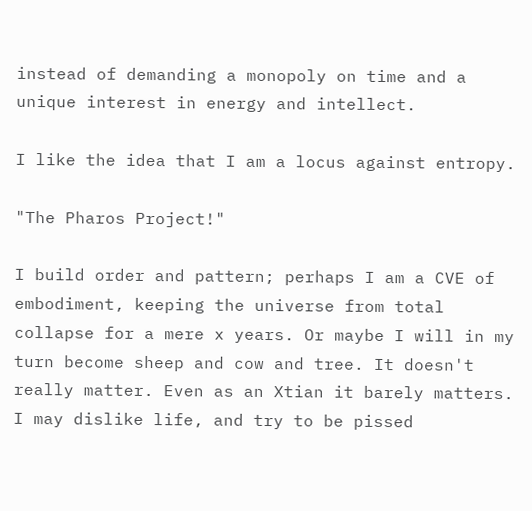instead of demanding a monopoly on time and a unique interest in energy and intellect.

I like the idea that I am a locus against entropy.

"The Pharos Project!"

I build order and pattern; perhaps I am a CVE of embodiment, keeping the universe from total collapse for a mere x years. Or maybe I will in my turn become sheep and cow and tree. It doesn't really matter. Even as an Xtian it barely matters. I may dislike life, and try to be pissed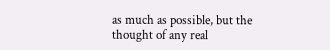as much as possible, but the thought of any real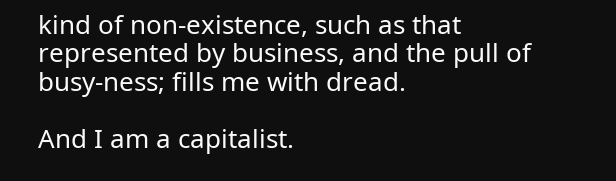kind of non-existence, such as that represented by business, and the pull of busy-ness; fills me with dread.

And I am a capitalist.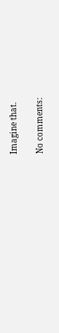Imagine that.

No comments: